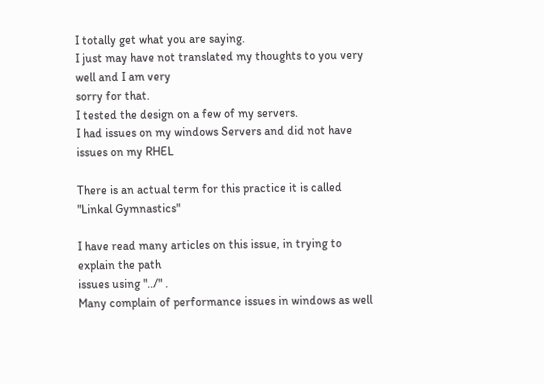I totally get what you are saying.
I just may have not translated my thoughts to you very well and I am very
sorry for that.
I tested the design on a few of my servers.
I had issues on my windows Servers and did not have issues on my RHEL

There is an actual term for this practice it is called "Linkal Gymnastics"

I have read many articles on this issue, in trying to explain the path
issues using "../" .
Many complain of performance issues in windows as well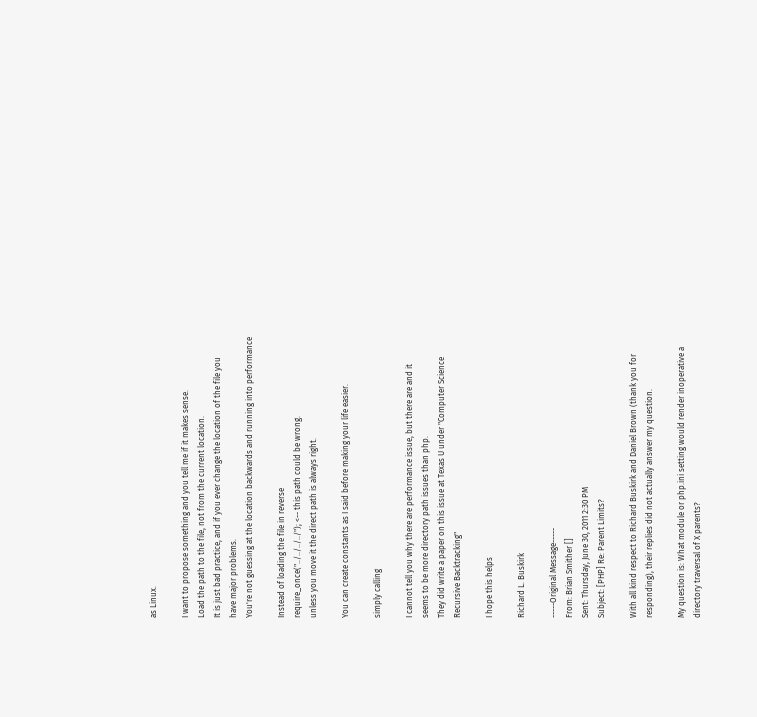as Linux.

I want to propose something and you tell me if it makes sense.
Load the path to the file, not from the current location.
It is just bad practice, and if you ever change the location of the file you
have major problems.
You're not guessing at the location backwards and running into performance

Instead of loading the file in reverse
require_once("../../../../"); <-- this path could be wrong.
unless you move it the direct path is always right.

You can create constants as I said before making your life easier.

simply calling

I cannot tell you why there are performance issue, but there are and it
seems to be more directory path issues than php.
They did write a paper on this issue at Texas U under "Computer Science
Recursive Backtracking"

I hope this helps

Richard L. Buskirk

-----Original Message-----
From: Brian Smither []
Sent: Thursday, June 30, 2011 2:30 PM
Subject: [PHP] Re: Parent Limits?

With all kind respect to Richard Buskirk and Daniel Brown (thank you for
responding), their replies did not actually answer my question.

My question is: What module or php.ini setting would render inoperative a
directory traversal of X parents?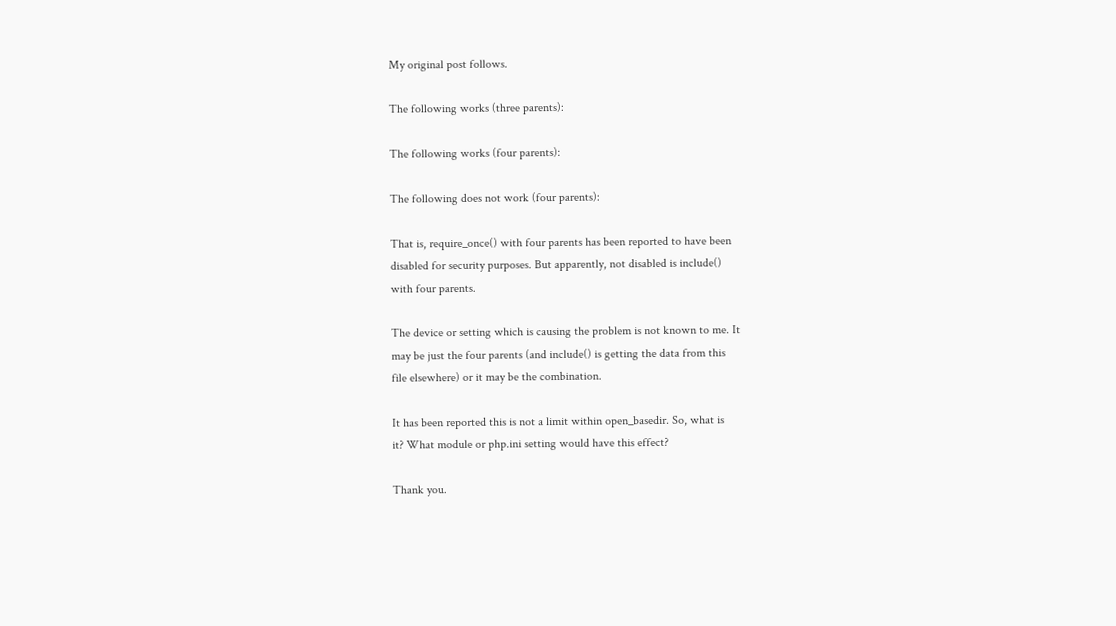My original post follows.

The following works (three parents):

The following works (four parents):

The following does not work (four parents):

That is, require_once() with four parents has been reported to have been
disabled for security purposes. But apparently, not disabled is include()
with four parents.

The device or setting which is causing the problem is not known to me. It
may be just the four parents (and include() is getting the data from this
file elsewhere) or it may be the combination.

It has been reported this is not a limit within open_basedir. So, what is
it? What module or php.ini setting would have this effect?

Thank you.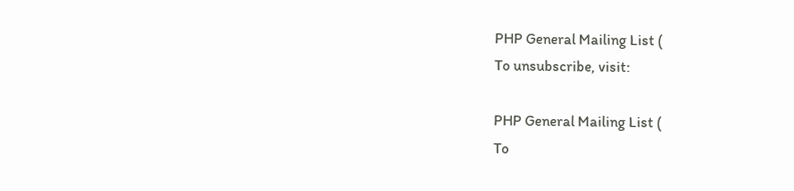PHP General Mailing List (
To unsubscribe, visit:

PHP General Mailing List (
To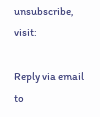unsubscribe, visit:

Reply via email to